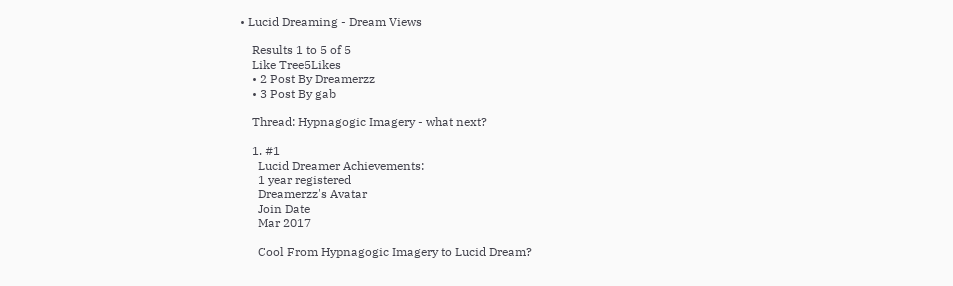• Lucid Dreaming - Dream Views

    Results 1 to 5 of 5
    Like Tree5Likes
    • 2 Post By Dreamerzz
    • 3 Post By gab

    Thread: Hypnagogic Imagery - what next?

    1. #1
      Lucid Dreamer Achievements:
      1 year registered
      Dreamerzz's Avatar
      Join Date
      Mar 2017

      Cool From Hypnagogic Imagery to Lucid Dream?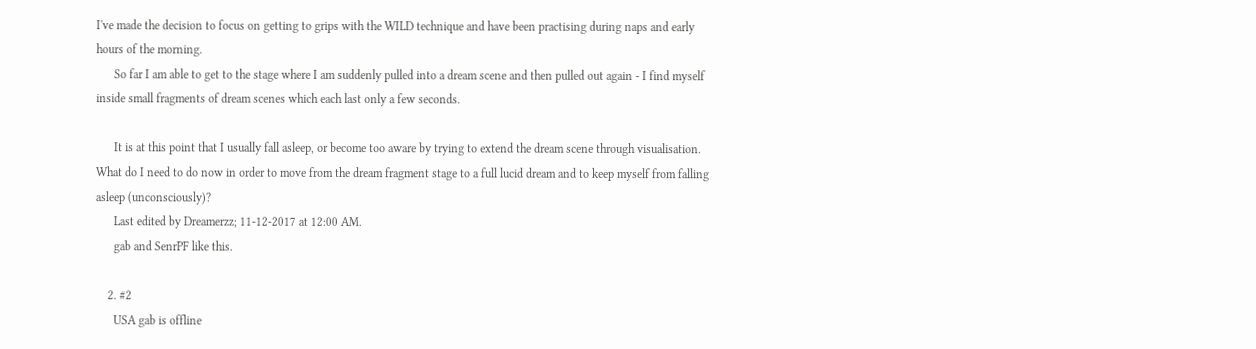I've made the decision to focus on getting to grips with the WILD technique and have been practising during naps and early hours of the morning.
      So far I am able to get to the stage where I am suddenly pulled into a dream scene and then pulled out again - I find myself inside small fragments of dream scenes which each last only a few seconds.

      It is at this point that I usually fall asleep, or become too aware by trying to extend the dream scene through visualisation. What do I need to do now in order to move from the dream fragment stage to a full lucid dream and to keep myself from falling asleep (unconsciously)?
      Last edited by Dreamerzz; 11-12-2017 at 12:00 AM.
      gab and SenrPF like this.

    2. #2
      USA gab is offline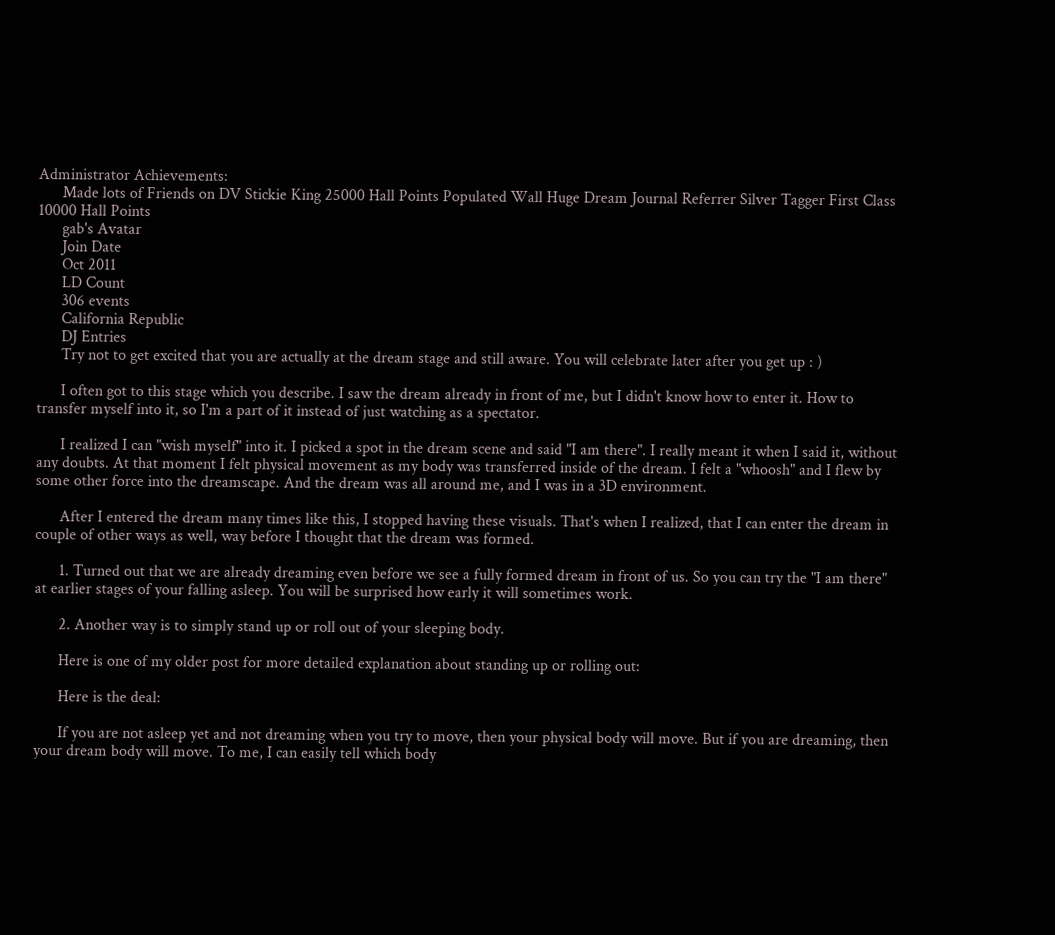Administrator Achievements:
      Made lots of Friends on DV Stickie King 25000 Hall Points Populated Wall Huge Dream Journal Referrer Silver Tagger First Class 10000 Hall Points
      gab's Avatar
      Join Date
      Oct 2011
      LD Count
      306 events
      California Republic
      DJ Entries
      Try not to get excited that you are actually at the dream stage and still aware. You will celebrate later after you get up : )

      I often got to this stage which you describe. I saw the dream already in front of me, but I didn't know how to enter it. How to transfer myself into it, so I'm a part of it instead of just watching as a spectator.

      I realized I can "wish myself" into it. I picked a spot in the dream scene and said "I am there". I really meant it when I said it, without any doubts. At that moment I felt physical movement as my body was transferred inside of the dream. I felt a "whoosh" and I flew by some other force into the dreamscape. And the dream was all around me, and I was in a 3D environment.

      After I entered the dream many times like this, I stopped having these visuals. That's when I realized, that I can enter the dream in couple of other ways as well, way before I thought that the dream was formed.

      1. Turned out that we are already dreaming even before we see a fully formed dream in front of us. So you can try the "I am there" at earlier stages of your falling asleep. You will be surprised how early it will sometimes work.

      2. Another way is to simply stand up or roll out of your sleeping body.

      Here is one of my older post for more detailed explanation about standing up or rolling out:

      Here is the deal:

      If you are not asleep yet and not dreaming when you try to move, then your physical body will move. But if you are dreaming, then your dream body will move. To me, I can easily tell which body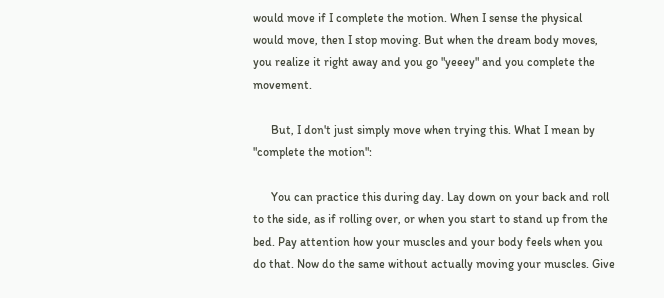would move if I complete the motion. When I sense the physical would move, then I stop moving. But when the dream body moves, you realize it right away and you go "yeeey" and you complete the movement.

      But, I don't just simply move when trying this. What I mean by "complete the motion":

      You can practice this during day. Lay down on your back and roll to the side, as if rolling over, or when you start to stand up from the bed. Pay attention how your muscles and your body feels when you do that. Now do the same without actually moving your muscles. Give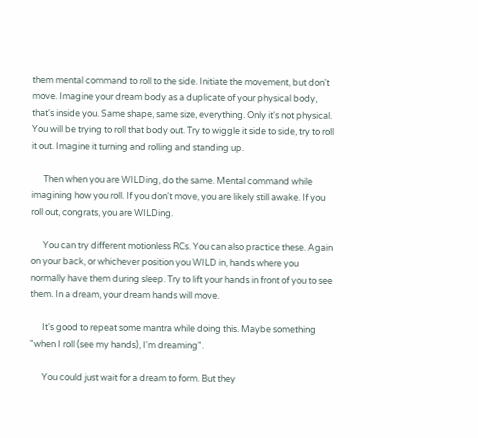them mental command to roll to the side. Initiate the movement, but don't move. Imagine your dream body as a duplicate of your physical body, that's inside you. Same shape, same size, everything. Only it's not physical. You will be trying to roll that body out. Try to wiggle it side to side, try to roll it out. Imagine it turning and rolling and standing up.

      Then when you are WILDing, do the same. Mental command while imagining how you roll. If you don't move, you are likely still awake. If you roll out, congrats, you are WILDing.

      You can try different motionless RCs. You can also practice these. Again on your back, or whichever position you WILD in, hands where you normally have them during sleep. Try to lift your hands in front of you to see them. In a dream, your dream hands will move.

      It's good to repeat some mantra while doing this. Maybe something "when I roll (see my hands), I'm dreaming".

      You could just wait for a dream to form. But they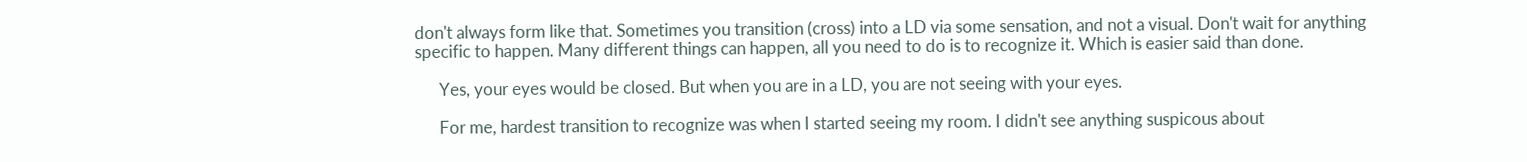don't always form like that. Sometimes you transition (cross) into a LD via some sensation, and not a visual. Don't wait for anything specific to happen. Many different things can happen, all you need to do is to recognize it. Which is easier said than done.

      Yes, your eyes would be closed. But when you are in a LD, you are not seeing with your eyes.

      For me, hardest transition to recognize was when I started seeing my room. I didn't see anything suspicous about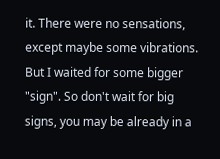it. There were no sensations, except maybe some vibrations. But I waited for some bigger "sign". So don't wait for big signs, you may be already in a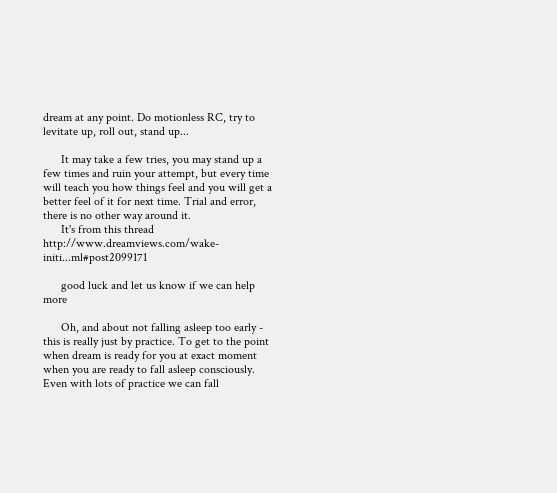dream at any point. Do motionless RC, try to levitate up, roll out, stand up...

      It may take a few tries, you may stand up a few times and ruin your attempt, but every time will teach you how things feel and you will get a better feel of it for next time. Trial and error, there is no other way around it.
      It's from this thread http://www.dreamviews.com/wake-initi...ml#post2099171

      good luck and let us know if we can help more

      Oh, and about not falling asleep too early - this is really just by practice. To get to the point when dream is ready for you at exact moment when you are ready to fall asleep consciously. Even with lots of practice we can fall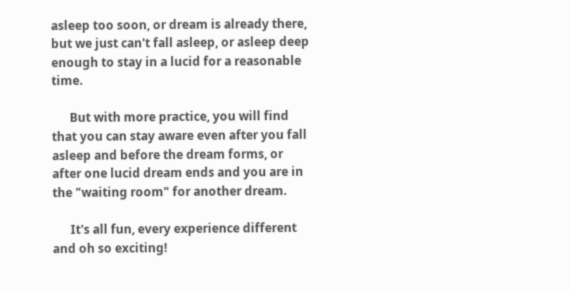asleep too soon, or dream is already there, but we just can't fall asleep, or asleep deep enough to stay in a lucid for a reasonable time.

      But with more practice, you will find that you can stay aware even after you fall asleep and before the dream forms, or after one lucid dream ends and you are in the "waiting room" for another dream.

      It's all fun, every experience different and oh so exciting!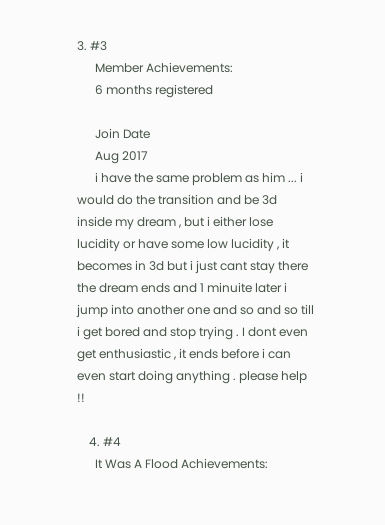3. #3
      Member Achievements:
      6 months registered

      Join Date
      Aug 2017
      i have the same problem as him ... i would do the transition and be 3d inside my dream , but i either lose lucidity or have some low lucidity , it becomes in 3d but i just cant stay there the dream ends and 1 minuite later i jump into another one and so and so till i get bored and stop trying . I dont even get enthusiastic , it ends before i can even start doing anything . please help !!

    4. #4
      It Was A Flood Achievements: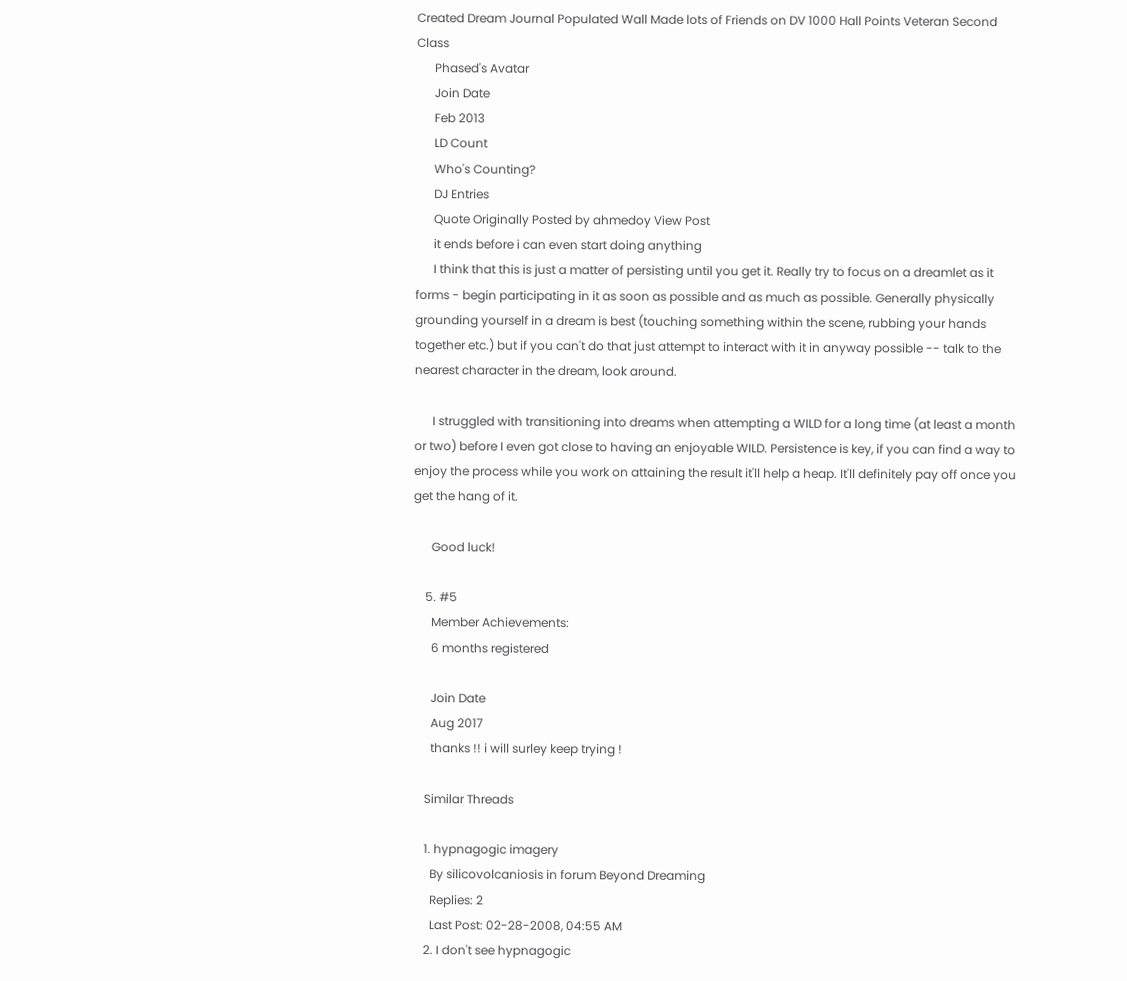Created Dream Journal Populated Wall Made lots of Friends on DV 1000 Hall Points Veteran Second Class
      Phased's Avatar
      Join Date
      Feb 2013
      LD Count
      Who's Counting?
      DJ Entries
      Quote Originally Posted by ahmedoy View Post
      it ends before i can even start doing anything
      I think that this is just a matter of persisting until you get it. Really try to focus on a dreamlet as it forms - begin participating in it as soon as possible and as much as possible. Generally physically grounding yourself in a dream is best (touching something within the scene, rubbing your hands together etc.) but if you can't do that just attempt to interact with it in anyway possible -- talk to the nearest character in the dream, look around.

      I struggled with transitioning into dreams when attempting a WILD for a long time (at least a month or two) before I even got close to having an enjoyable WILD. Persistence is key, if you can find a way to enjoy the process while you work on attaining the result it'll help a heap. It'll definitely pay off once you get the hang of it.

      Good luck!

    5. #5
      Member Achievements:
      6 months registered

      Join Date
      Aug 2017
      thanks !! i will surley keep trying !

    Similar Threads

    1. hypnagogic imagery
      By silicovolcaniosis in forum Beyond Dreaming
      Replies: 2
      Last Post: 02-28-2008, 04:55 AM
    2. I don't see hypnagogic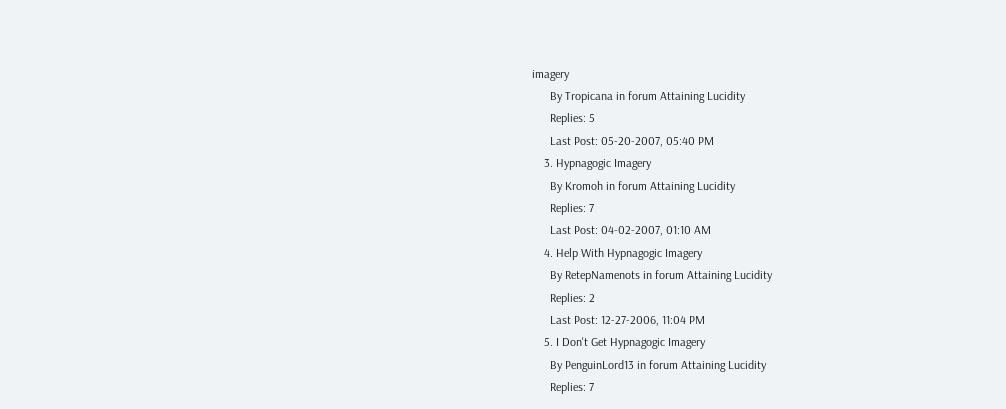imagery
      By Tropicana in forum Attaining Lucidity
      Replies: 5
      Last Post: 05-20-2007, 05:40 PM
    3. Hypnagogic Imagery
      By Kromoh in forum Attaining Lucidity
      Replies: 7
      Last Post: 04-02-2007, 01:10 AM
    4. Help With Hypnagogic Imagery
      By RetepNamenots in forum Attaining Lucidity
      Replies: 2
      Last Post: 12-27-2006, 11:04 PM
    5. I Don't Get Hypnagogic Imagery
      By PenguinLord13 in forum Attaining Lucidity
      Replies: 7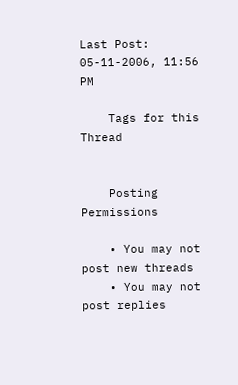Last Post: 05-11-2006, 11:56 PM

    Tags for this Thread


    Posting Permissions

    • You may not post new threads
    • You may not post replies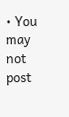• You may not post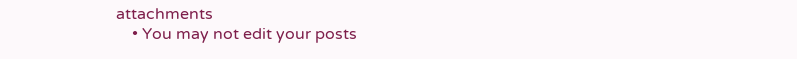attachments
    • You may not edit your posts